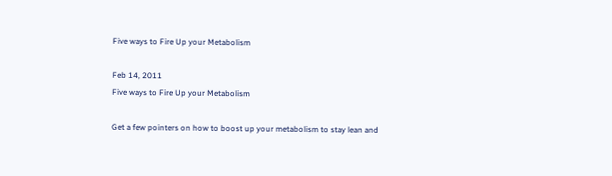Five ways to Fire Up your Metabolism

Feb 14, 2011
Five ways to Fire Up your Metabolism

Get a few pointers on how to boost up your metabolism to stay lean and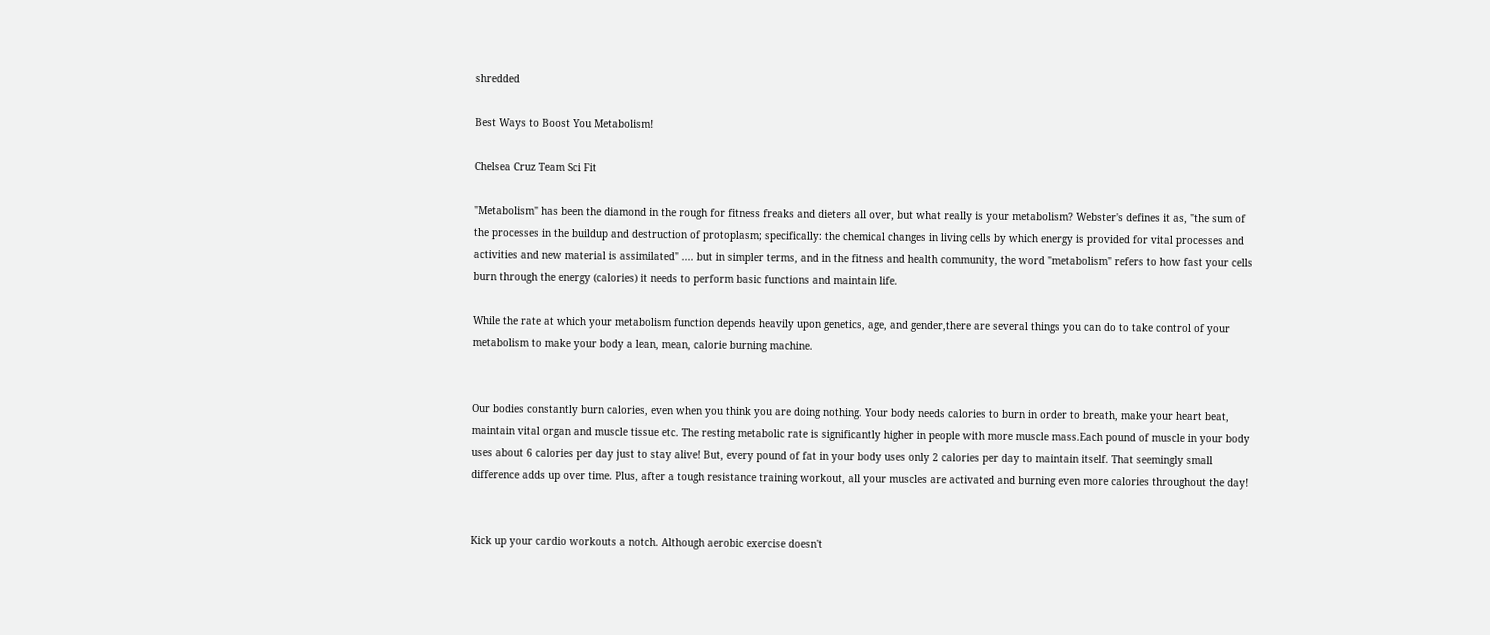shredded

Best Ways to Boost You Metabolism!

Chelsea Cruz Team Sci Fit

"Metabolism" has been the diamond in the rough for fitness freaks and dieters all over, but what really is your metabolism? Webster's defines it as, "the sum of the processes in the buildup and destruction of protoplasm; specifically: the chemical changes in living cells by which energy is provided for vital processes and activities and new material is assimilated" .... but in simpler terms, and in the fitness and health community, the word "metabolism" refers to how fast your cells burn through the energy (calories) it needs to perform basic functions and maintain life.

While the rate at which your metabolism function depends heavily upon genetics, age, and gender,there are several things you can do to take control of your metabolism to make your body a lean, mean, calorie burning machine.


Our bodies constantly burn calories, even when you think you are doing nothing. Your body needs calories to burn in order to breath, make your heart beat, maintain vital organ and muscle tissue etc. The resting metabolic rate is significantly higher in people with more muscle mass.Each pound of muscle in your body uses about 6 calories per day just to stay alive! But, every pound of fat in your body uses only 2 calories per day to maintain itself. That seemingly small difference adds up over time. Plus, after a tough resistance training workout, all your muscles are activated and burning even more calories throughout the day!


Kick up your cardio workouts a notch. Although aerobic exercise doesn't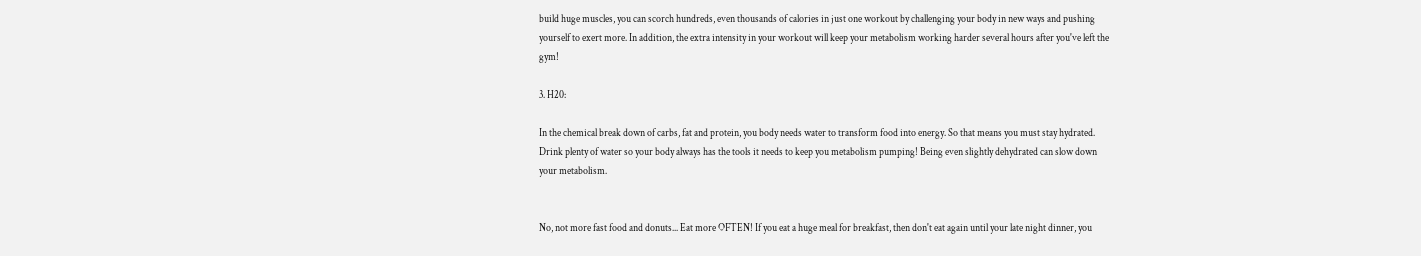build huge muscles, you can scorch hundreds, even thousands of calories in just one workout by challenging your body in new ways and pushing yourself to exert more. In addition, the extra intensity in your workout will keep your metabolism working harder several hours after you've left the gym!

3. H20:

In the chemical break down of carbs, fat and protein, you body needs water to transform food into energy. So that means you must stay hydrated. Drink plenty of water so your body always has the tools it needs to keep you metabolism pumping! Being even slightly dehydrated can slow down your metabolism.


No, not more fast food and donuts... Eat more OFTEN! If you eat a huge meal for breakfast, then don't eat again until your late night dinner, you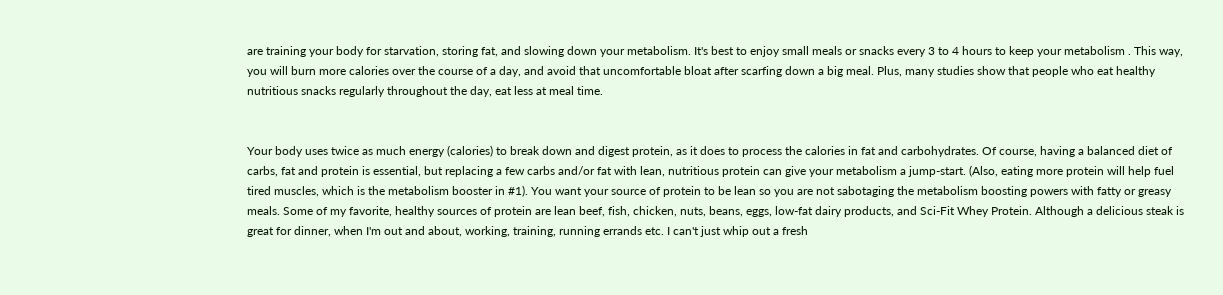are training your body for starvation, storing fat, and slowing down your metabolism. It's best to enjoy small meals or snacks every 3 to 4 hours to keep your metabolism . This way, you will burn more calories over the course of a day, and avoid that uncomfortable bloat after scarfing down a big meal. Plus, many studies show that people who eat healthy nutritious snacks regularly throughout the day, eat less at meal time.


Your body uses twice as much energy (calories) to break down and digest protein, as it does to process the calories in fat and carbohydrates. Of course, having a balanced diet of carbs, fat and protein is essential, but replacing a few carbs and/or fat with lean, nutritious protein can give your metabolism a jump-start. (Also, eating more protein will help fuel tired muscles, which is the metabolism booster in #1). You want your source of protein to be lean so you are not sabotaging the metabolism boosting powers with fatty or greasy meals. Some of my favorite, healthy sources of protein are lean beef, fish, chicken, nuts, beans, eggs, low-fat dairy products, and Sci-Fit Whey Protein. Although a delicious steak is great for dinner, when I'm out and about, working, training, running errands etc. I can't just whip out a fresh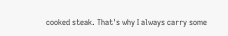cooked steak. That's why I always carry some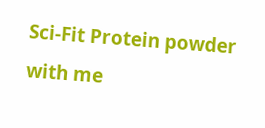Sci-Fit Protein powder with me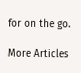for on the go.

More Articles